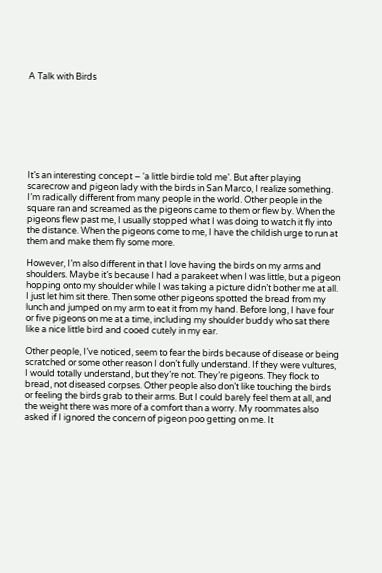A Talk with Birds








It’s an interesting concept – ‘a little birdie told me’. But after playing scarecrow and pigeon lady with the birds in San Marco, I realize something. I’m radically different from many people in the world. Other people in the square ran and screamed as the pigeons came to them or flew by. When the pigeons flew past me, I usually stopped what I was doing to watch it fly into the distance. When the pigeons come to me, I have the childish urge to run at them and make them fly some more.

However, I’m also different in that I love having the birds on my arms and shoulders. Maybe it’s because I had a parakeet when I was little, but a pigeon hopping onto my shoulder while I was taking a picture didn’t bother me at all. I just let him sit there. Then some other pigeons spotted the bread from my lunch and jumped on my arm to eat it from my hand. Before long, I have four or five pigeons on me at a time, including my shoulder buddy who sat there like a nice little bird and cooed cutely in my ear.

Other people, I’ve noticed, seem to fear the birds because of disease or being scratched or some other reason I don’t fully understand. If they were vultures, I would totally understand, but they’re not. They’re pigeons. They flock to bread, not diseased corpses. Other people also don’t like touching the birds or feeling the birds grab to their arms. But I could barely feel them at all, and the weight there was more of a comfort than a worry. My roommates also asked if I ignored the concern of pigeon poo getting on me. It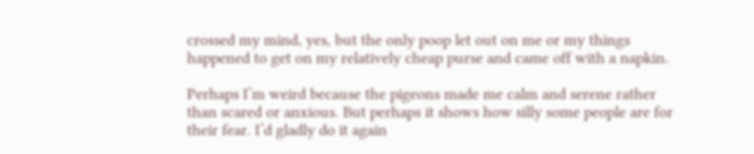crossed my mind, yes, but the only poop let out on me or my things happened to get on my relatively cheap purse and came off with a napkin.

Perhaps I’m weird because the pigeons made me calm and serene rather than scared or anxious. But perhaps it shows how silly some people are for their fear. I’d gladly do it again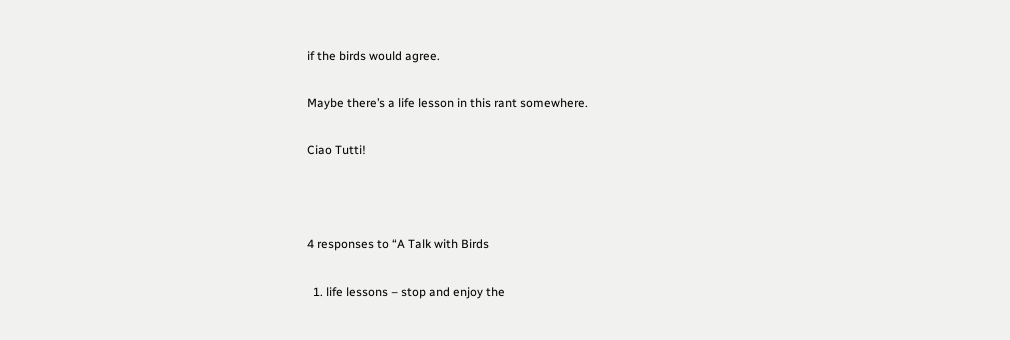if the birds would agree.

Maybe there’s a life lesson in this rant somewhere.

Ciao Tutti!



4 responses to “A Talk with Birds

  1. life lessons – stop and enjoy the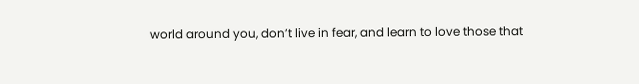world around you, don’t live in fear, and learn to love those that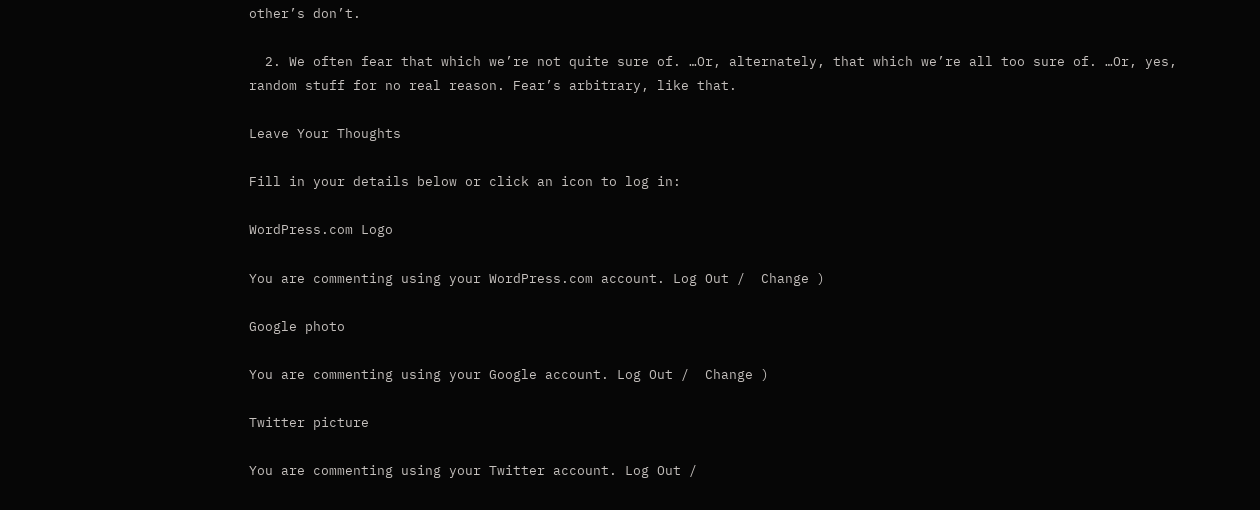other’s don’t.

  2. We often fear that which we’re not quite sure of. …Or, alternately, that which we’re all too sure of. …Or, yes, random stuff for no real reason. Fear’s arbitrary, like that.

Leave Your Thoughts

Fill in your details below or click an icon to log in:

WordPress.com Logo

You are commenting using your WordPress.com account. Log Out /  Change )

Google photo

You are commenting using your Google account. Log Out /  Change )

Twitter picture

You are commenting using your Twitter account. Log Out /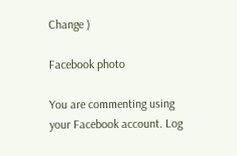Change )

Facebook photo

You are commenting using your Facebook account. Log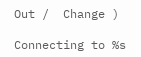Out /  Change )

Connecting to %s